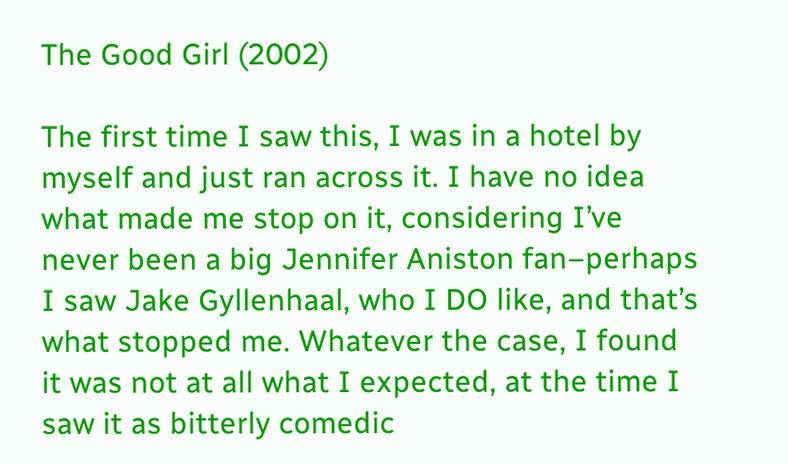The Good Girl (2002)

The first time I saw this, I was in a hotel by myself and just ran across it. I have no idea what made me stop on it, considering I’ve never been a big Jennifer Aniston fan–perhaps I saw Jake Gyllenhaal, who I DO like, and that’s what stopped me. Whatever the case, I found it was not at all what I expected, at the time I saw it as bitterly comedic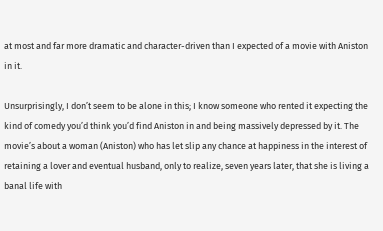at most and far more dramatic and character-driven than I expected of a movie with Aniston in it.

Unsurprisingly, I don’t seem to be alone in this; I know someone who rented it expecting the kind of comedy you’d think you’d find Aniston in and being massively depressed by it. The movie’s about a woman (Aniston) who has let slip any chance at happiness in the interest of retaining a lover and eventual husband, only to realize, seven years later, that she is living a banal life with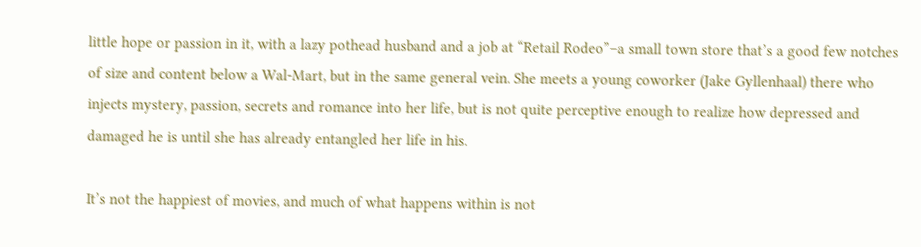little hope or passion in it, with a lazy pothead husband and a job at “Retail Rodeo”–a small town store that’s a good few notches of size and content below a Wal-Mart, but in the same general vein. She meets a young coworker (Jake Gyllenhaal) there who injects mystery, passion, secrets and romance into her life, but is not quite perceptive enough to realize how depressed and damaged he is until she has already entangled her life in his.

It’s not the happiest of movies, and much of what happens within is not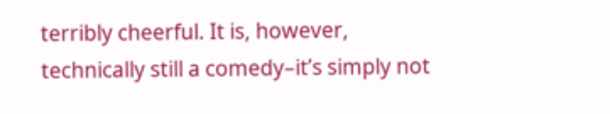terribly cheerful. It is, however, technically still a comedy–it’s simply not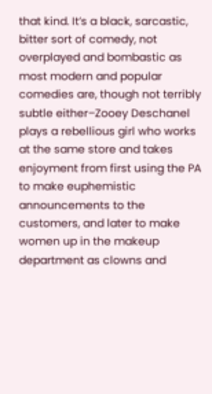that kind. It’s a black, sarcastic, bitter sort of comedy, not overplayed and bombastic as most modern and popular comedies are, though not terribly subtle either–Zooey Deschanel plays a rebellious girl who works at the same store and takes enjoyment from first using the PA to make euphemistic announcements to the customers, and later to make women up in the makeup department as clowns and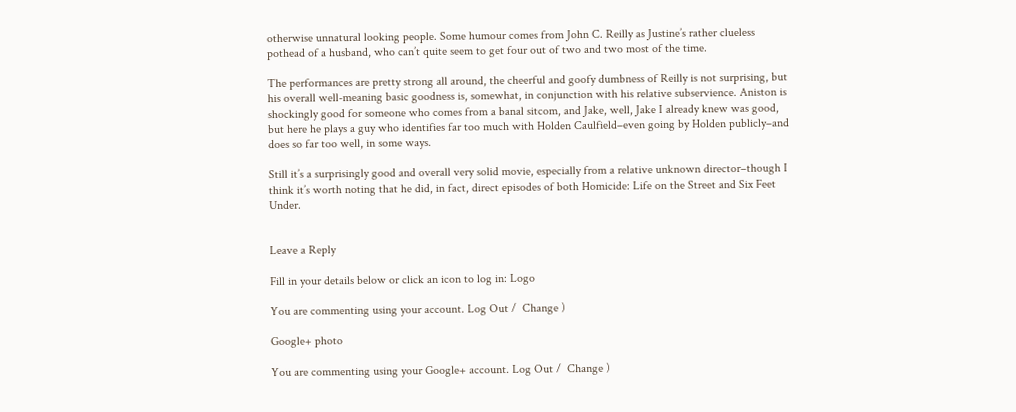otherwise unnatural looking people. Some humour comes from John C. Reilly as Justine’s rather clueless pothead of a husband, who can’t quite seem to get four out of two and two most of the time.

The performances are pretty strong all around, the cheerful and goofy dumbness of Reilly is not surprising, but his overall well-meaning basic goodness is, somewhat, in conjunction with his relative subservience. Aniston is shockingly good for someone who comes from a banal sitcom, and Jake, well, Jake I already knew was good, but here he plays a guy who identifies far too much with Holden Caulfield–even going by Holden publicly–and does so far too well, in some ways.

Still it’s a surprisingly good and overall very solid movie, especially from a relative unknown director–though I think it’s worth noting that he did, in fact, direct episodes of both Homicide: Life on the Street and Six Feet Under.


Leave a Reply

Fill in your details below or click an icon to log in: Logo

You are commenting using your account. Log Out /  Change )

Google+ photo

You are commenting using your Google+ account. Log Out /  Change )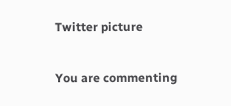Twitter picture

You are commenting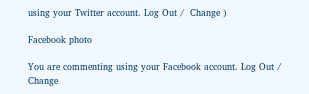using your Twitter account. Log Out /  Change )

Facebook photo

You are commenting using your Facebook account. Log Out /  Change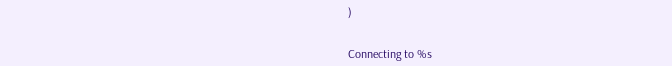)


Connecting to %s